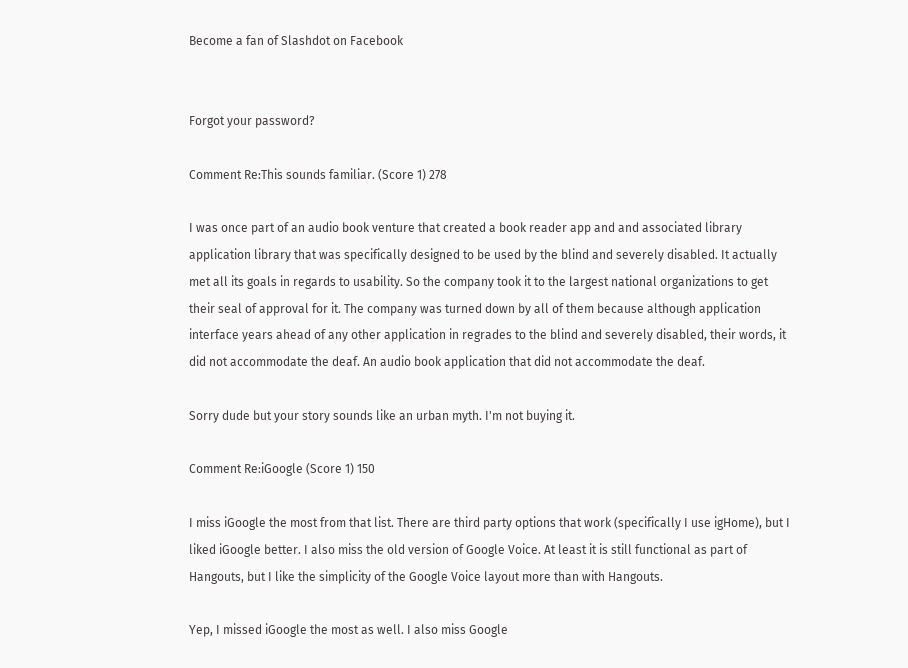Become a fan of Slashdot on Facebook


Forgot your password?

Comment Re:This sounds familiar. (Score 1) 278

I was once part of an audio book venture that created a book reader app and and associated library application library that was specifically designed to be used by the blind and severely disabled. It actually met all its goals in regards to usability. So the company took it to the largest national organizations to get their seal of approval for it. The company was turned down by all of them because although application interface years ahead of any other application in regrades to the blind and severely disabled, their words, it did not accommodate the deaf. An audio book application that did not accommodate the deaf.

Sorry dude but your story sounds like an urban myth. I'm not buying it.

Comment Re:iGoogle (Score 1) 150

I miss iGoogle the most from that list. There are third party options that work (specifically I use igHome), but I liked iGoogle better. I also miss the old version of Google Voice. At least it is still functional as part of Hangouts, but I like the simplicity of the Google Voice layout more than with Hangouts.

Yep, I missed iGoogle the most as well. I also miss Google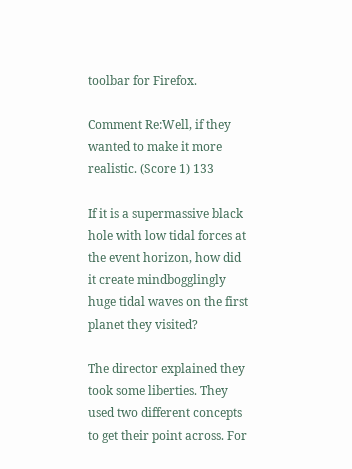toolbar for Firefox.

Comment Re:Well, if they wanted to make it more realistic. (Score 1) 133

If it is a supermassive black hole with low tidal forces at the event horizon, how did it create mindbogglingly huge tidal waves on the first planet they visited?

The director explained they took some liberties. They used two different concepts to get their point across. For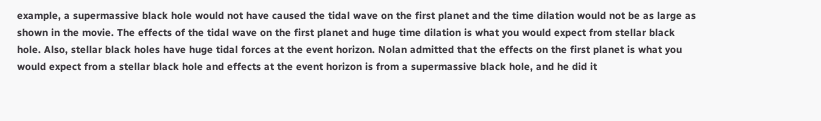example, a supermassive black hole would not have caused the tidal wave on the first planet and the time dilation would not be as large as shown in the movie. The effects of the tidal wave on the first planet and huge time dilation is what you would expect from stellar black hole. Also, stellar black holes have huge tidal forces at the event horizon. Nolan admitted that the effects on the first planet is what you would expect from a stellar black hole and effects at the event horizon is from a supermassive black hole, and he did it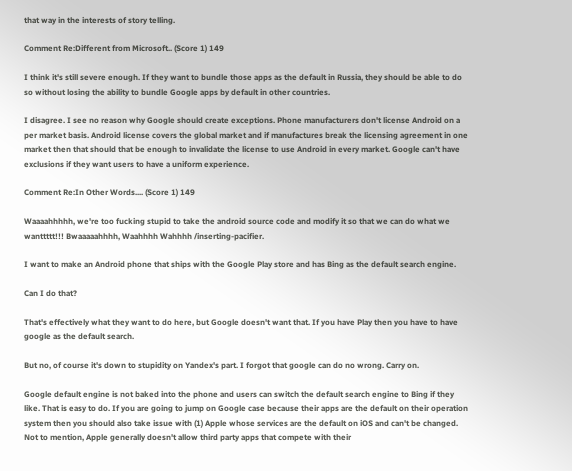that way in the interests of story telling.

Comment Re:Different from Microsoft.. (Score 1) 149

I think it's still severe enough. If they want to bundle those apps as the default in Russia, they should be able to do so without losing the ability to bundle Google apps by default in other countries.

I disagree. I see no reason why Google should create exceptions. Phone manufacturers don't license Android on a per market basis. Android license covers the global market and if manufactures break the licensing agreement in one market then that should that be enough to invalidate the license to use Android in every market. Google can't have exclusions if they want users to have a uniform experience.

Comment Re:In Other Words.... (Score 1) 149

Waaaahhhhh, we're too fucking stupid to take the android source code and modify it so that we can do what we wanttttt!!! Bwaaaaahhhh, Waahhhh Wahhhh /inserting-pacifier.

I want to make an Android phone that ships with the Google Play store and has Bing as the default search engine.

Can I do that?

That's effectively what they want to do here, but Google doesn't want that. If you have Play then you have to have google as the default search.

But no, of course it's down to stupidity on Yandex's part. I forgot that google can do no wrong. Carry on.

Google default engine is not baked into the phone and users can switch the default search engine to Bing if they like. That is easy to do. If you are going to jump on Google case because their apps are the default on their operation system then you should also take issue with (1) Apple whose services are the default on iOS and can't be changed. Not to mention, Apple generally doesn't allow third party apps that compete with their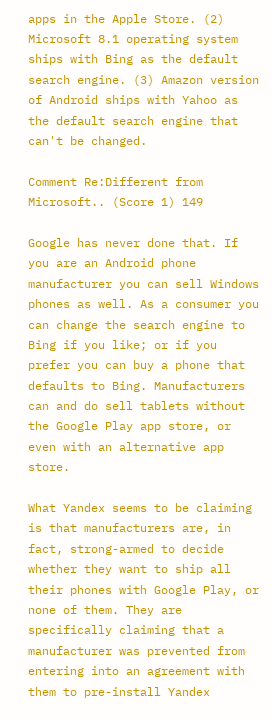apps in the Apple Store. (2) Microsoft 8.1 operating system ships with Bing as the default search engine. (3) Amazon version of Android ships with Yahoo as the default search engine that can't be changed.

Comment Re:Different from Microsoft.. (Score 1) 149

Google has never done that. If you are an Android phone manufacturer you can sell Windows phones as well. As a consumer you can change the search engine to Bing if you like; or if you prefer you can buy a phone that defaults to Bing. Manufacturers can and do sell tablets without the Google Play app store, or even with an alternative app store.

What Yandex seems to be claiming is that manufacturers are, in fact, strong-armed to decide whether they want to ship all their phones with Google Play, or none of them. They are specifically claiming that a manufacturer was prevented from entering into an agreement with them to pre-install Yandex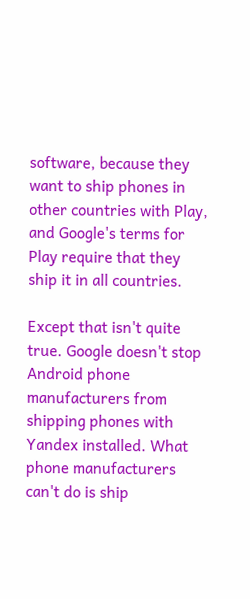software, because they want to ship phones in other countries with Play, and Google's terms for Play require that they ship it in all countries.

Except that isn't quite true. Google doesn't stop Android phone manufacturers from shipping phones with Yandex installed. What phone manufacturers can't do is ship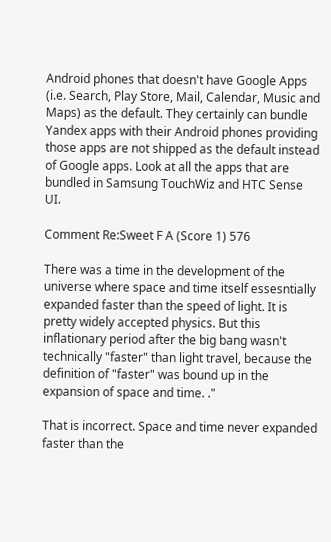Android phones that doesn't have Google Apps (i.e. Search, Play Store, Mail, Calendar, Music and Maps) as the default. They certainly can bundle Yandex apps with their Android phones providing those apps are not shipped as the default instead of Google apps. Look at all the apps that are bundled in Samsung TouchWiz and HTC Sense UI.

Comment Re:Sweet F A (Score 1) 576

There was a time in the development of the universe where space and time itself essesntially expanded faster than the speed of light. It is pretty widely accepted physics. But this inflationary period after the big bang wasn't technically "faster" than light travel, because the definition of "faster" was bound up in the expansion of space and time. ."

That is incorrect. Space and time never expanded faster than the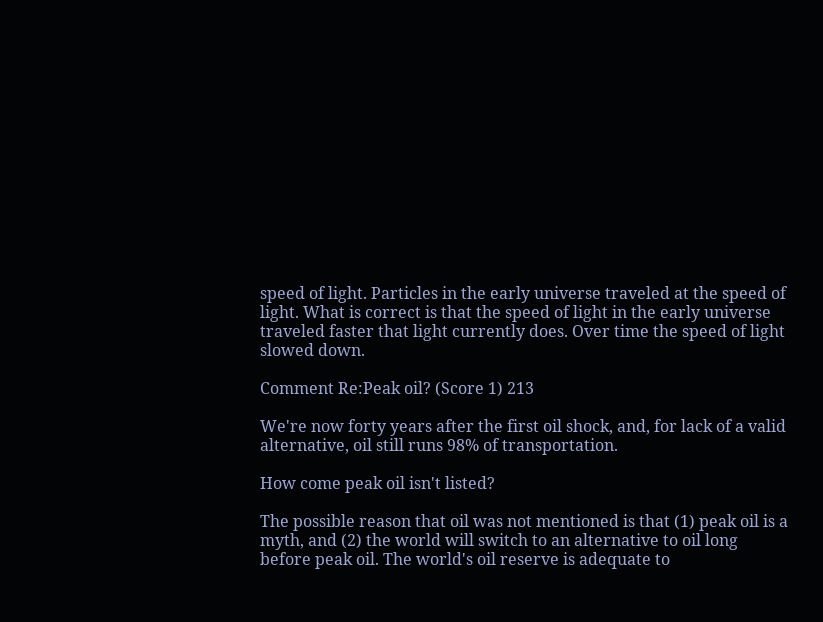speed of light. Particles in the early universe traveled at the speed of light. What is correct is that the speed of light in the early universe traveled faster that light currently does. Over time the speed of light slowed down.

Comment Re:Peak oil? (Score 1) 213

We're now forty years after the first oil shock, and, for lack of a valid alternative, oil still runs 98% of transportation.

How come peak oil isn't listed?

The possible reason that oil was not mentioned is that (1) peak oil is a myth, and (2) the world will switch to an alternative to oil long before peak oil. The world's oil reserve is adequate to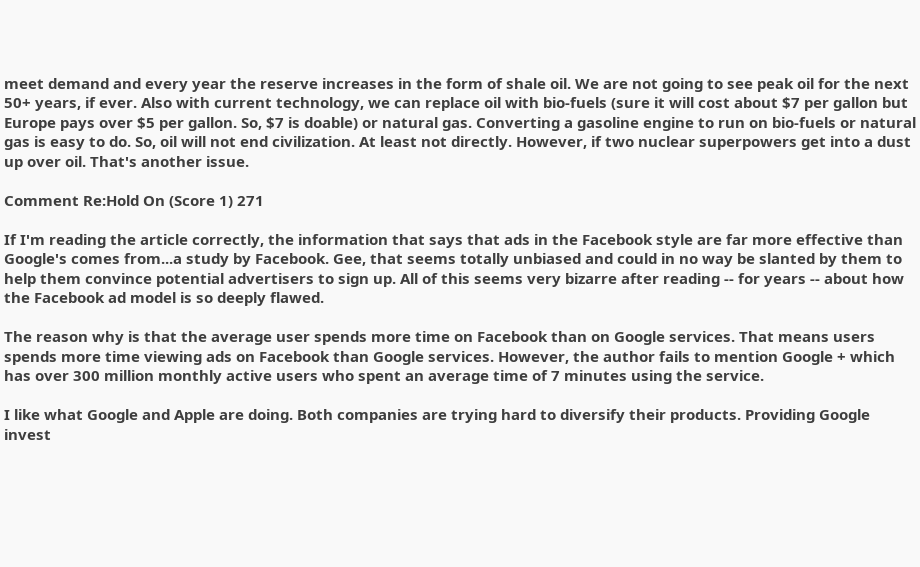meet demand and every year the reserve increases in the form of shale oil. We are not going to see peak oil for the next 50+ years, if ever. Also with current technology, we can replace oil with bio-fuels (sure it will cost about $7 per gallon but Europe pays over $5 per gallon. So, $7 is doable) or natural gas. Converting a gasoline engine to run on bio-fuels or natural gas is easy to do. So, oil will not end civilization. At least not directly. However, if two nuclear superpowers get into a dust up over oil. That's another issue.

Comment Re:Hold On (Score 1) 271

If I'm reading the article correctly, the information that says that ads in the Facebook style are far more effective than Google's comes from...a study by Facebook. Gee, that seems totally unbiased and could in no way be slanted by them to help them convince potential advertisers to sign up. All of this seems very bizarre after reading -- for years -- about how the Facebook ad model is so deeply flawed.

The reason why is that the average user spends more time on Facebook than on Google services. That means users spends more time viewing ads on Facebook than Google services. However, the author fails to mention Google + which has over 300 million monthly active users who spent an average time of 7 minutes using the service.

I like what Google and Apple are doing. Both companies are trying hard to diversify their products. Providing Google invest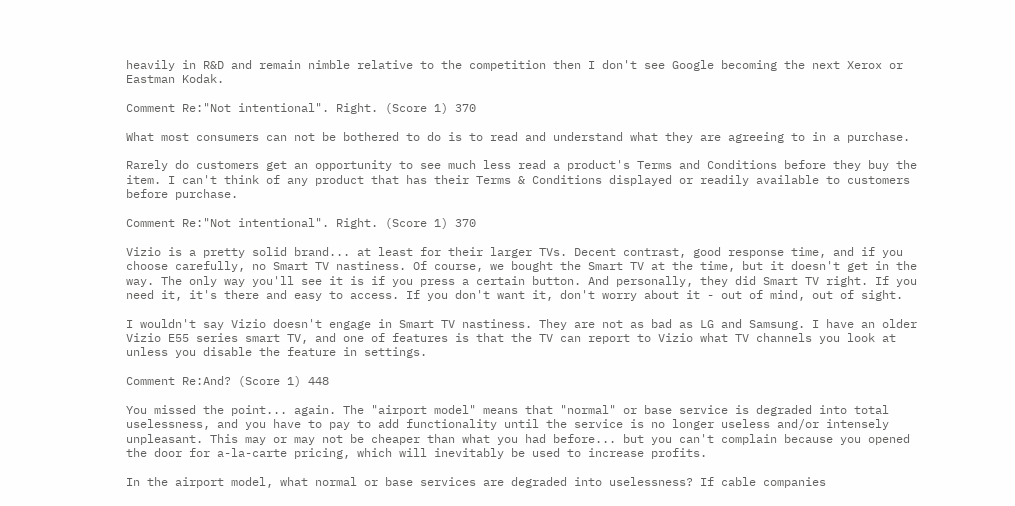heavily in R&D and remain nimble relative to the competition then I don't see Google becoming the next Xerox or Eastman Kodak.

Comment Re:"Not intentional". Right. (Score 1) 370

What most consumers can not be bothered to do is to read and understand what they are agreeing to in a purchase.

Rarely do customers get an opportunity to see much less read a product's Terms and Conditions before they buy the item. I can't think of any product that has their Terms & Conditions displayed or readily available to customers before purchase.

Comment Re:"Not intentional". Right. (Score 1) 370

Vizio is a pretty solid brand... at least for their larger TVs. Decent contrast, good response time, and if you choose carefully, no Smart TV nastiness. Of course, we bought the Smart TV at the time, but it doesn't get in the way. The only way you'll see it is if you press a certain button. And personally, they did Smart TV right. If you need it, it's there and easy to access. If you don't want it, don't worry about it - out of mind, out of sight.

I wouldn't say Vizio doesn't engage in Smart TV nastiness. They are not as bad as LG and Samsung. I have an older Vizio E55 series smart TV, and one of features is that the TV can report to Vizio what TV channels you look at unless you disable the feature in settings.

Comment Re:And? (Score 1) 448

You missed the point... again. The "airport model" means that "normal" or base service is degraded into total uselessness, and you have to pay to add functionality until the service is no longer useless and/or intensely unpleasant. This may or may not be cheaper than what you had before... but you can't complain because you opened the door for a-la-carte pricing, which will inevitably be used to increase profits.

In the airport model, what normal or base services are degraded into uselessness? If cable companies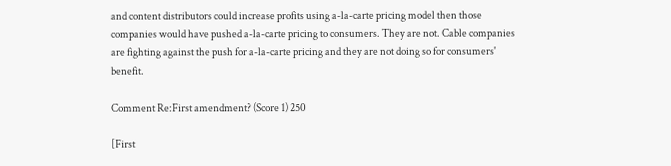and content distributors could increase profits using a-la-carte pricing model then those companies would have pushed a-la-carte pricing to consumers. They are not. Cable companies are fighting against the push for a-la-carte pricing and they are not doing so for consumers' benefit.

Comment Re:First amendment? (Score 1) 250

[First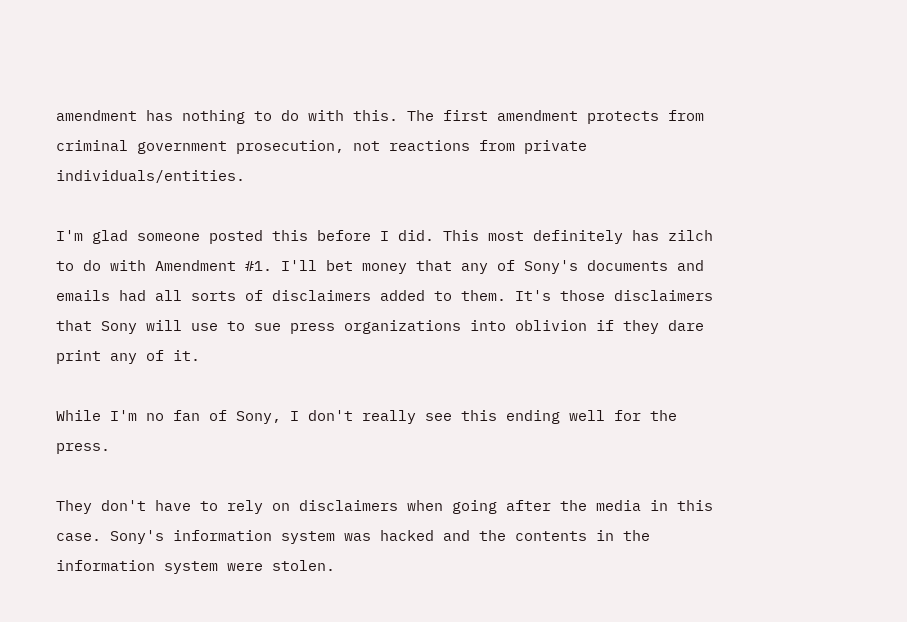amendment has nothing to do with this. The first amendment protects from criminal government prosecution, not reactions from private individuals/entities.

I'm glad someone posted this before I did. This most definitely has zilch to do with Amendment #1. I'll bet money that any of Sony's documents and emails had all sorts of disclaimers added to them. It's those disclaimers that Sony will use to sue press organizations into oblivion if they dare print any of it.

While I'm no fan of Sony, I don't really see this ending well for the press.

They don't have to rely on disclaimers when going after the media in this case. Sony's information system was hacked and the contents in the information system were stolen.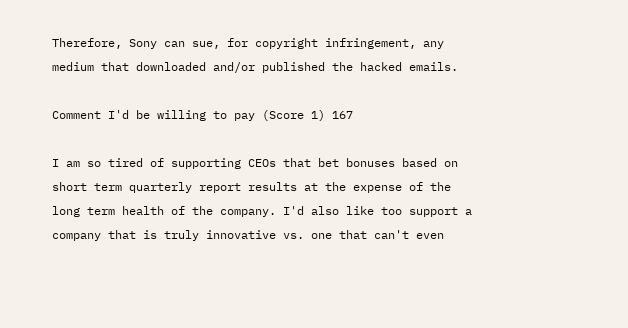Therefore, Sony can sue, for copyright infringement, any medium that downloaded and/or published the hacked emails.

Comment I'd be willing to pay (Score 1) 167

I am so tired of supporting CEOs that bet bonuses based on short term quarterly report results at the expense of the long term health of the company. I'd also like too support a company that is truly innovative vs. one that can't even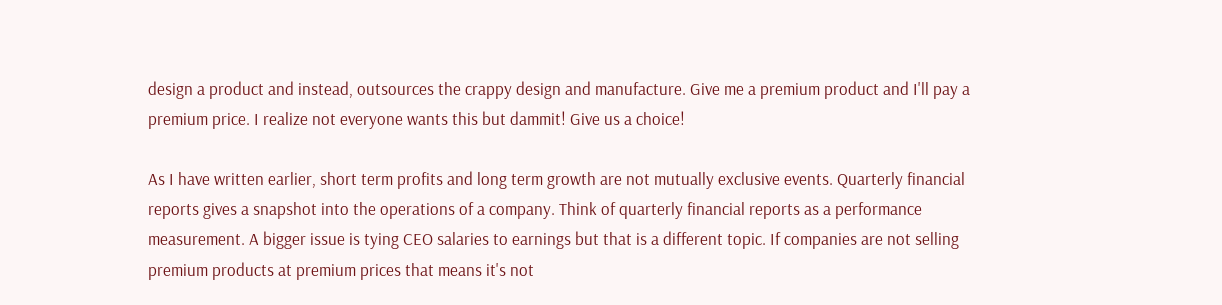design a product and instead, outsources the crappy design and manufacture. Give me a premium product and I'll pay a premium price. I realize not everyone wants this but dammit! Give us a choice!

As I have written earlier, short term profits and long term growth are not mutually exclusive events. Quarterly financial reports gives a snapshot into the operations of a company. Think of quarterly financial reports as a performance measurement. A bigger issue is tying CEO salaries to earnings but that is a different topic. If companies are not selling premium products at premium prices that means it's not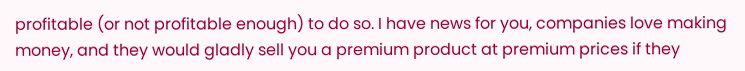profitable (or not profitable enough) to do so. I have news for you, companies love making money, and they would gladly sell you a premium product at premium prices if they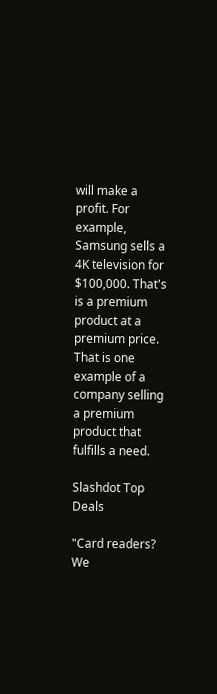will make a profit. For example, Samsung sells a 4K television for $100,000. That's is a premium product at a premium price. That is one example of a company selling a premium product that fulfills a need.

Slashdot Top Deals

"Card readers? We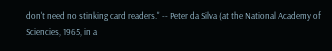don't need no stinking card readers." -- Peter da Silva (at the National Academy of Sciencies, 1965, in a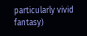particularly vivid fantasy)